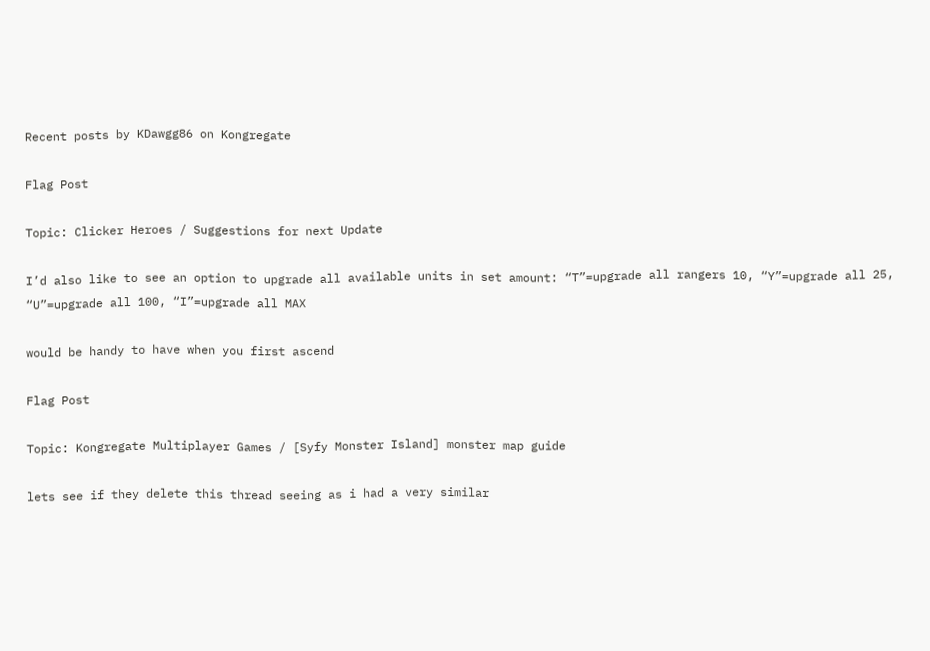Recent posts by KDawgg86 on Kongregate

Flag Post

Topic: Clicker Heroes / Suggestions for next Update

I’d also like to see an option to upgrade all available units in set amount: “T”=upgrade all rangers 10, “Y”=upgrade all 25, “U”=upgrade all 100, “I”=upgrade all MAX

would be handy to have when you first ascend

Flag Post

Topic: Kongregate Multiplayer Games / [Syfy Monster Island] monster map guide

lets see if they delete this thread seeing as i had a very similar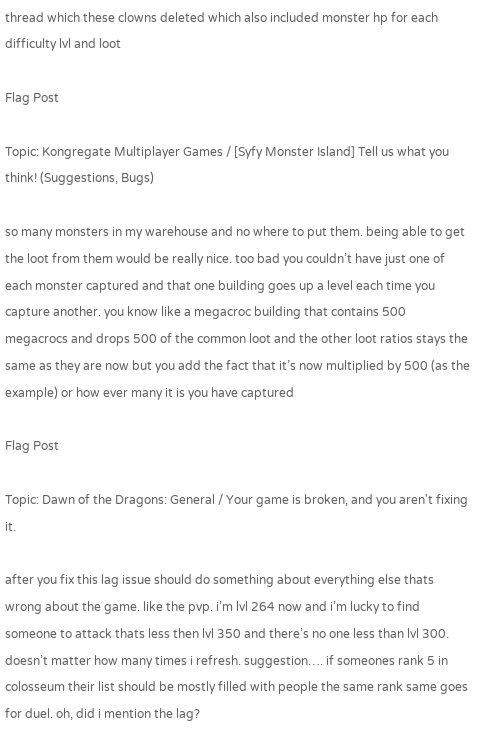thread which these clowns deleted which also included monster hp for each difficulty lvl and loot

Flag Post

Topic: Kongregate Multiplayer Games / [Syfy Monster Island] Tell us what you think! (Suggestions, Bugs)

so many monsters in my warehouse and no where to put them. being able to get the loot from them would be really nice. too bad you couldn’t have just one of each monster captured and that one building goes up a level each time you capture another. you know like a megacroc building that contains 500 megacrocs and drops 500 of the common loot and the other loot ratios stays the same as they are now but you add the fact that it’s now multiplied by 500 (as the example) or how ever many it is you have captured

Flag Post

Topic: Dawn of the Dragons: General / Your game is broken, and you aren't fixing it.

after you fix this lag issue should do something about everything else thats wrong about the game. like the pvp. i’m lvl 264 now and i’m lucky to find someone to attack thats less then lvl 350 and there’s no one less than lvl 300. doesn’t matter how many times i refresh. suggestion…. if someones rank 5 in colosseum their list should be mostly filled with people the same rank same goes for duel. oh, did i mention the lag?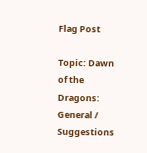Flag Post

Topic: Dawn of the Dragons: General / Suggestions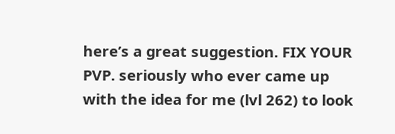here’s a great suggestion. FIX YOUR PVP. seriously who ever came up with the idea for me (lvl 262) to look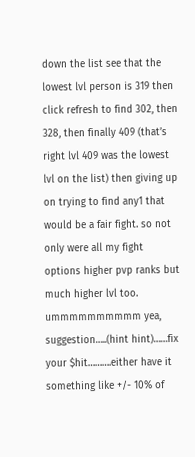down the list see that the lowest lvl person is 319 then click refresh to find 302, then 328, then finally 409 (that’s right lvl 409 was the lowest lvl on the list) then giving up on trying to find any1 that would be a fair fight. so not only were all my fight options higher pvp ranks but much higher lvl too. ummmmmmmmmm yea, suggestion…..(hint hint)……fix your $hit……….either have it something like +/- 10% of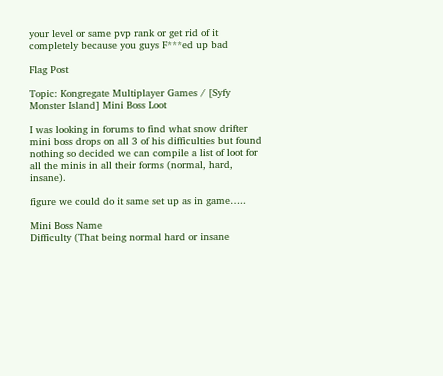your level or same pvp rank or get rid of it completely because you guys F***ed up bad

Flag Post

Topic: Kongregate Multiplayer Games / [Syfy Monster Island] Mini Boss Loot

I was looking in forums to find what snow drifter mini boss drops on all 3 of his difficulties but found nothing so decided we can compile a list of loot for all the minis in all their forms (normal, hard, insane).

figure we could do it same set up as in game…..

Mini Boss Name
Difficulty (That being normal hard or insane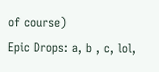of course)
Epic Drops: a, b , c, lol,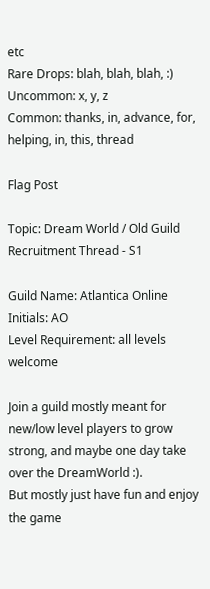etc
Rare Drops: blah, blah, blah, :)
Uncommon: x, y, z
Common: thanks, in, advance, for, helping, in, this, thread

Flag Post

Topic: Dream World / Old Guild Recruitment Thread - S1

Guild Name: Atlantica Online
Initials: AO
Level Requirement: all levels welcome

Join a guild mostly meant for new/low level players to grow strong, and maybe one day take over the DreamWorld :).
But mostly just have fun and enjoy the game